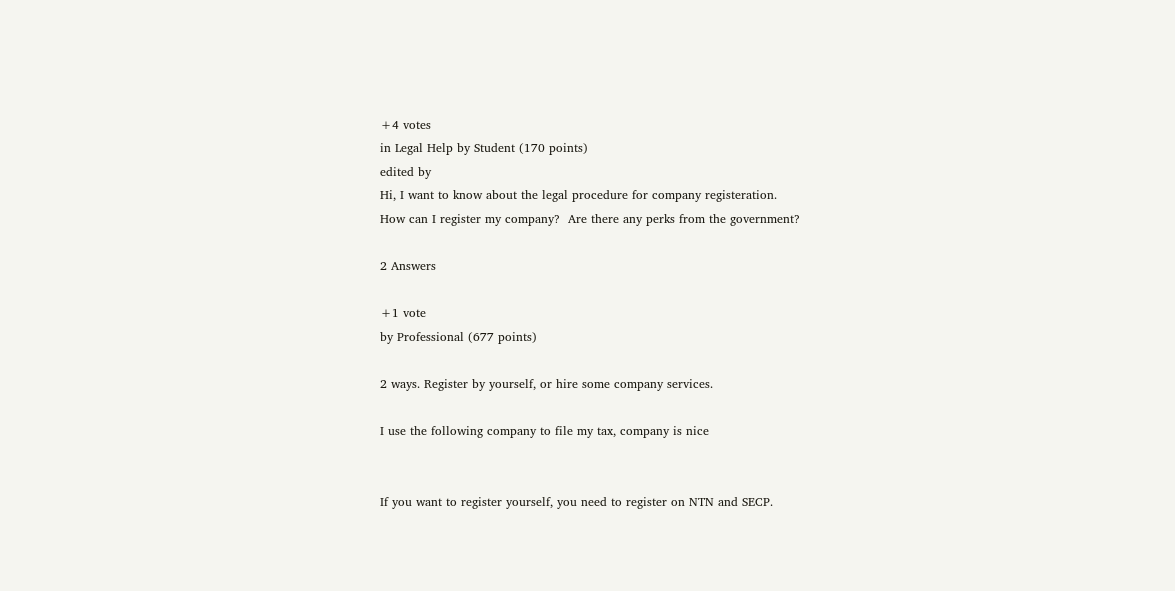+4 votes
in Legal Help by Student (170 points)
edited by
Hi, I want to know about the legal procedure for company registeration.
How can I register my company?  Are there any perks from the government?

2 Answers

+1 vote
by Professional (677 points)

2 ways. Register by yourself, or hire some company services.

I use the following company to file my tax, company is nice


If you want to register yourself, you need to register on NTN and SECP.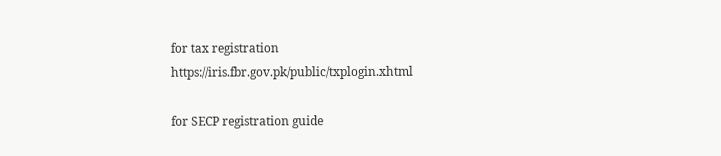for tax registration https://iris.fbr.gov.pk/public/txplogin.xhtml

for SECP registration guide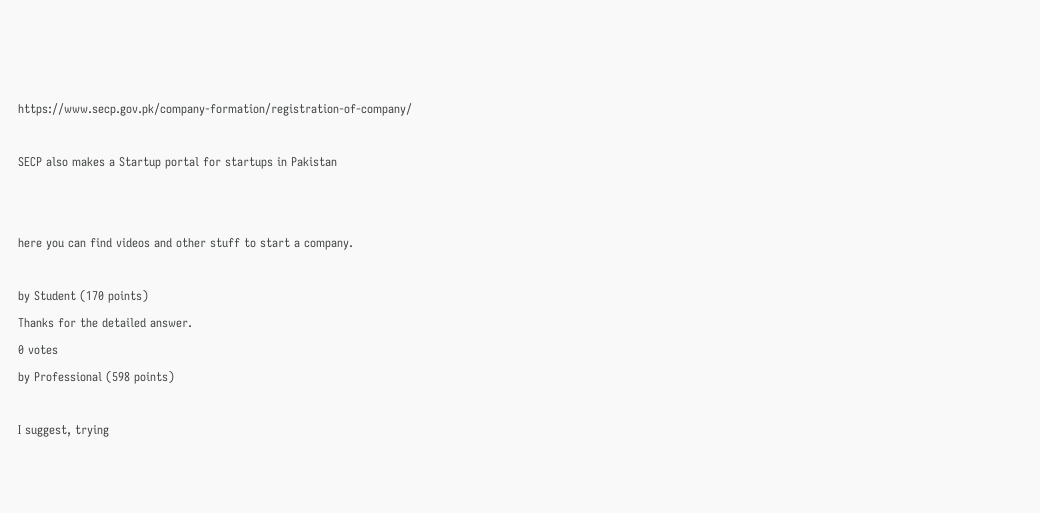https://www.secp.gov.pk/company-formation/registration-of-company/

SECP also makes a Startup portal for startups in Pakistan


here you can find videos and other stuff to start a company.

by Student (170 points)
Thanks for the detailed answer.
0 votes
by Professional (598 points)

I suggest, trying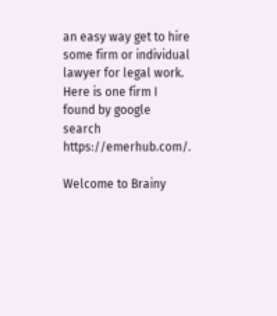an easy way get to hire some firm or individual lawyer for legal work.
Here is one firm I found by google search https://emerhub.com/.

Welcome to Brainy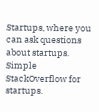Startups, where you can ask questions about startups. Simple StackOverflow for startups.